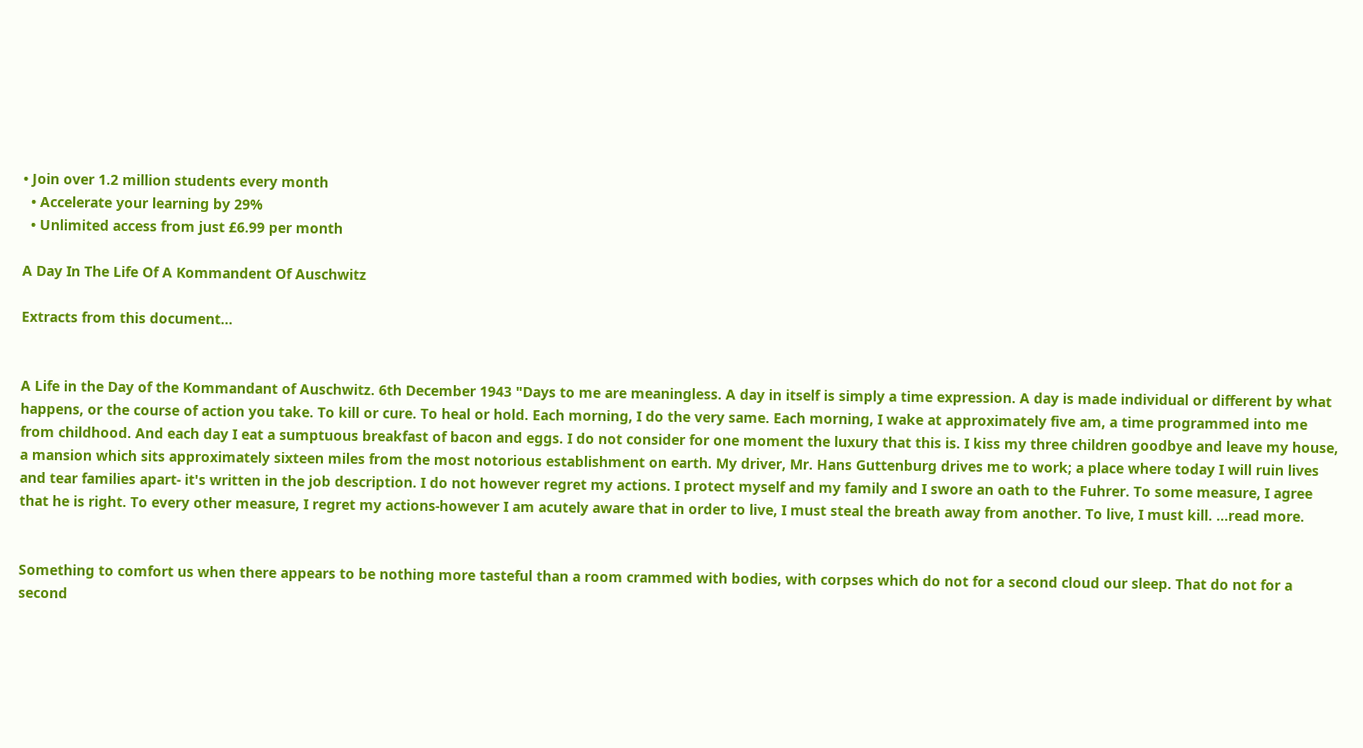• Join over 1.2 million students every month
  • Accelerate your learning by 29%
  • Unlimited access from just £6.99 per month

A Day In The Life Of A Kommandent Of Auschwitz

Extracts from this document...


A Life in the Day of the Kommandant of Auschwitz. 6th December 1943 "Days to me are meaningless. A day in itself is simply a time expression. A day is made individual or different by what happens, or the course of action you take. To kill or cure. To heal or hold. Each morning, I do the very same. Each morning, I wake at approximately five am, a time programmed into me from childhood. And each day I eat a sumptuous breakfast of bacon and eggs. I do not consider for one moment the luxury that this is. I kiss my three children goodbye and leave my house, a mansion which sits approximately sixteen miles from the most notorious establishment on earth. My driver, Mr. Hans Guttenburg drives me to work; a place where today I will ruin lives and tear families apart- it's written in the job description. I do not however regret my actions. I protect myself and my family and I swore an oath to the Fuhrer. To some measure, I agree that he is right. To every other measure, I regret my actions-however I am acutely aware that in order to live, I must steal the breath away from another. To live, I must kill. ...read more.


Something to comfort us when there appears to be nothing more tasteful than a room crammed with bodies, with corpses which do not for a second cloud our sleep. That do not for a second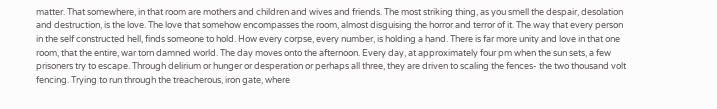matter. That somewhere, in that room are mothers and children and wives and friends. The most striking thing, as you smell the despair, desolation and destruction, is the love. The love that somehow encompasses the room, almost disguising the horror and terror of it. The way that every person in the self constructed hell, finds someone to hold. How every corpse, every number, is holding a hand. There is far more unity and love in that one room, that the entire, war torn damned world. The day moves onto the afternoon. Every day, at approximately four pm when the sun sets, a few prisoners try to escape. Through delirium or hunger or desperation or perhaps all three, they are driven to scaling the fences- the two thousand volt fencing. Trying to run through the treacherous, iron gate, where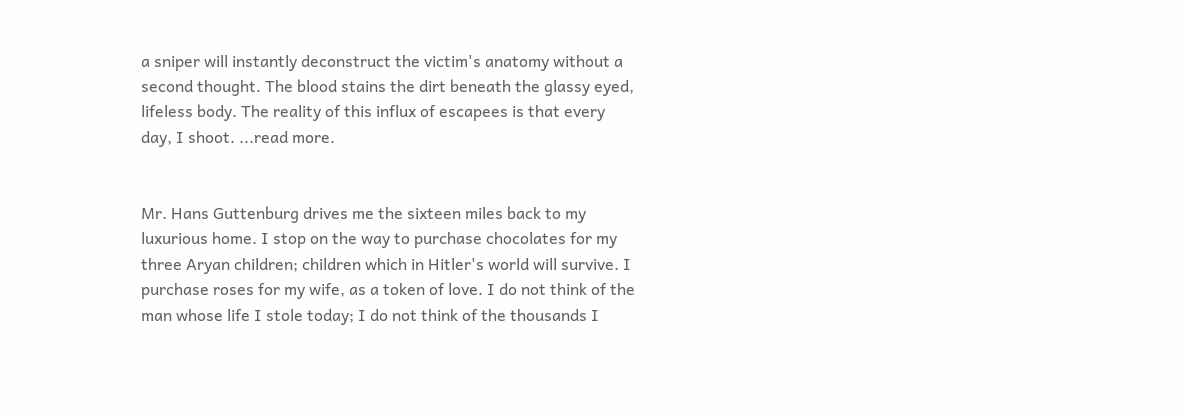a sniper will instantly deconstruct the victim's anatomy without a second thought. The blood stains the dirt beneath the glassy eyed, lifeless body. The reality of this influx of escapees is that every day, I shoot. ...read more.


Mr. Hans Guttenburg drives me the sixteen miles back to my luxurious home. I stop on the way to purchase chocolates for my three Aryan children; children which in Hitler's world will survive. I purchase roses for my wife, as a token of love. I do not think of the man whose life I stole today; I do not think of the thousands I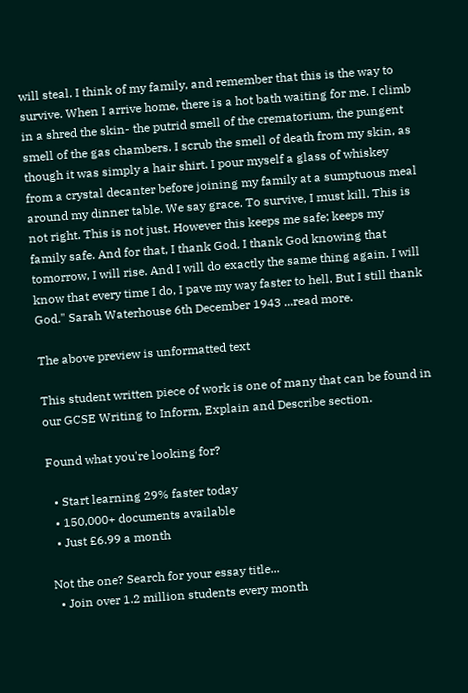will steal. I think of my family, and remember that this is the way to survive. When I arrive home, there is a hot bath waiting for me. I climb in a shred the skin- the putrid smell of the crematorium, the pungent smell of the gas chambers. I scrub the smell of death from my skin, as though it was simply a hair shirt. I pour myself a glass of whiskey from a crystal decanter before joining my family at a sumptuous meal around my dinner table. We say grace. To survive, I must kill. This is not right. This is not just. However this keeps me safe; keeps my family safe. And for that, I thank God. I thank God knowing that tomorrow, I will rise. And I will do exactly the same thing again. I will know that every time I do, I pave my way faster to hell. But I still thank God." Sarah Waterhouse 6th December 1943 ...read more.

The above preview is unformatted text

This student written piece of work is one of many that can be found in our GCSE Writing to Inform, Explain and Describe section.

Found what you're looking for?

  • Start learning 29% faster today
  • 150,000+ documents available
  • Just £6.99 a month

Not the one? Search for your essay title...
  • Join over 1.2 million students every month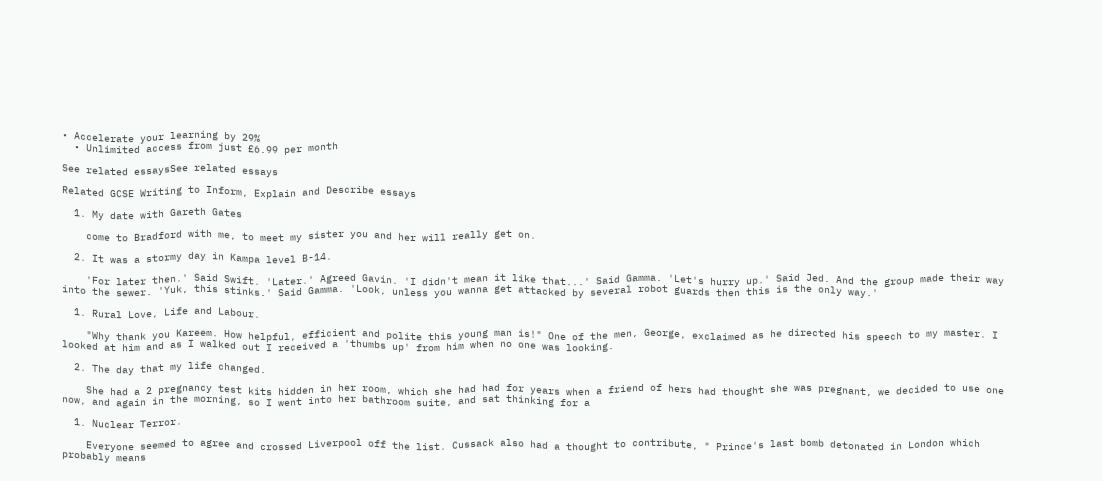• Accelerate your learning by 29%
  • Unlimited access from just £6.99 per month

See related essaysSee related essays

Related GCSE Writing to Inform, Explain and Describe essays

  1. My date with Gareth Gates

    come to Bradford with me, to meet my sister you and her will really get on.

  2. It was a stormy day in Kampa level B-14.

    'For later then.' Said Swift. 'Later.' Agreed Gavin. 'I didn't mean it like that...' Said Gamma. 'Let's hurry up.' Said Jed. And the group made their way into the sewer. 'Yuk, this stinks.' Said Gamma. 'Look, unless you wanna get attacked by several robot guards then this is the only way.'

  1. Rural Love, Life and Labour.

    "Why thank you Kareem. How helpful, efficient and polite this young man is!" One of the men, George, exclaimed as he directed his speech to my master. I looked at him and as I walked out I received a 'thumbs up' from him when no one was looking.

  2. The day that my life changed.

    She had a 2 pregnancy test kits hidden in her room, which she had had for years when a friend of hers had thought she was pregnant, we decided to use one now, and again in the morning, so I went into her bathroom suite, and sat thinking for a

  1. Nuclear Terror.

    Everyone seemed to agree and crossed Liverpool off the list. Cussack also had a thought to contribute, " Prince's last bomb detonated in London which probably means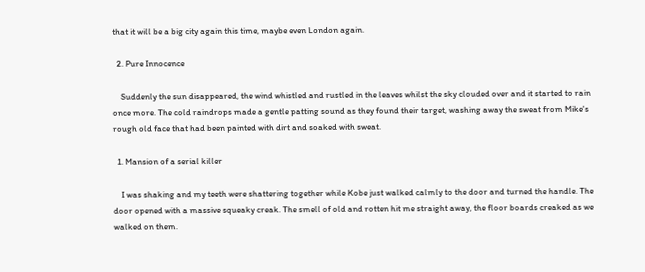that it will be a big city again this time, maybe even London again.

  2. Pure Innocence

    Suddenly the sun disappeared, the wind whistled and rustled in the leaves whilst the sky clouded over and it started to rain once more. The cold raindrops made a gentle patting sound as they found their target, washing away the sweat from Mike's rough old face that had been painted with dirt and soaked with sweat.

  1. Mansion of a serial killer

    I was shaking and my teeth were shattering together while Kobe just walked calmly to the door and turned the handle. The door opened with a massive squeaky creak. The smell of old and rotten hit me straight away, the floor boards creaked as we walked on them.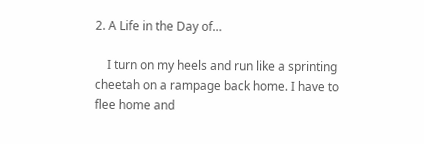2. A Life in the Day of…

    I turn on my heels and run like a sprinting cheetah on a rampage back home. I have to flee home and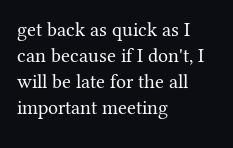get back as quick as I can because if I don't, I will be late for the all important meeting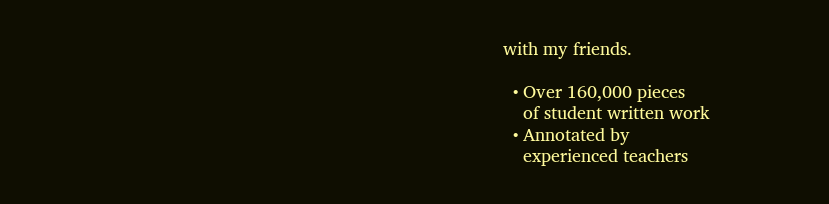with my friends.

  • Over 160,000 pieces
    of student written work
  • Annotated by
    experienced teachers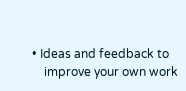• Ideas and feedback to
    improve your own work